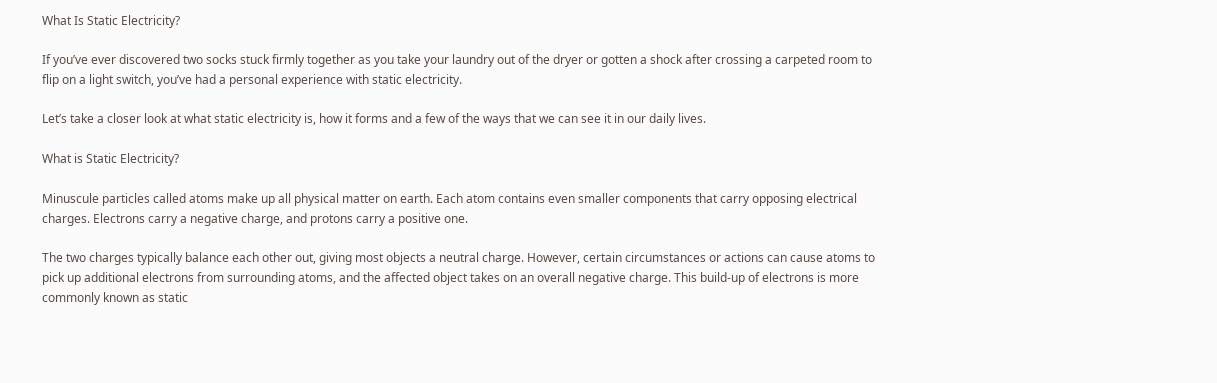What Is Static Electricity?

If you’ve ever discovered two socks stuck firmly together as you take your laundry out of the dryer or gotten a shock after crossing a carpeted room to flip on a light switch, you’ve had a personal experience with static electricity.

Let’s take a closer look at what static electricity is, how it forms and a few of the ways that we can see it in our daily lives.

What is Static Electricity?

Minuscule particles called atoms make up all physical matter on earth. Each atom contains even smaller components that carry opposing electrical charges. Electrons carry a negative charge, and protons carry a positive one.

The two charges typically balance each other out, giving most objects a neutral charge. However, certain circumstances or actions can cause atoms to pick up additional electrons from surrounding atoms, and the affected object takes on an overall negative charge. This build-up of electrons is more commonly known as static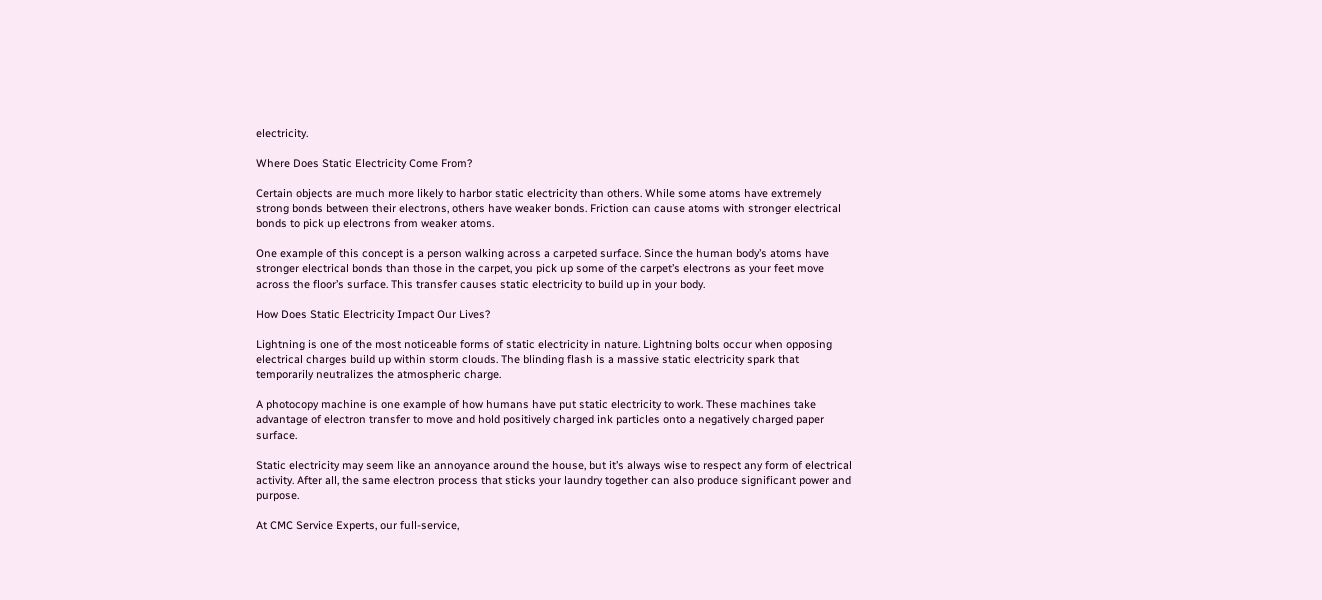electricity.

Where Does Static Electricity Come From?

Certain objects are much more likely to harbor static electricity than others. While some atoms have extremely strong bonds between their electrons, others have weaker bonds. Friction can cause atoms with stronger electrical bonds to pick up electrons from weaker atoms.

One example of this concept is a person walking across a carpeted surface. Since the human body’s atoms have stronger electrical bonds than those in the carpet, you pick up some of the carpet’s electrons as your feet move across the floor’s surface. This transfer causes static electricity to build up in your body.

How Does Static Electricity Impact Our Lives?

Lightning is one of the most noticeable forms of static electricity in nature. Lightning bolts occur when opposing electrical charges build up within storm clouds. The blinding flash is a massive static electricity spark that temporarily neutralizes the atmospheric charge.

A photocopy machine is one example of how humans have put static electricity to work. These machines take advantage of electron transfer to move and hold positively charged ink particles onto a negatively charged paper surface.

Static electricity may seem like an annoyance around the house, but it’s always wise to respect any form of electrical activity. After all, the same electron process that sticks your laundry together can also produce significant power and purpose.

At CMC Service Experts, our full-service,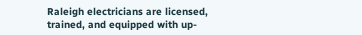Raleigh electricians are licensed, trained, and equipped with up-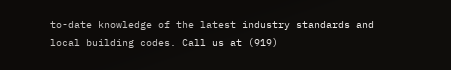to-date knowledge of the latest industry standards and local building codes. Call us at (919)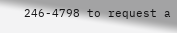246-4798 to request a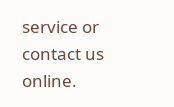service or contact us online.